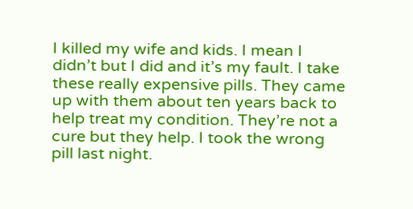I killed my wife and kids. I mean I didn’t but I did and it’s my fault. I take these really expensive pills. They came up with them about ten years back to help treat my condition. They’re not a cure but they help. I took the wrong pill last night.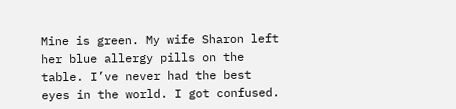Mine is green. My wife Sharon left her blue allergy pills on the table. I’ve never had the best eyes in the world. I got confused.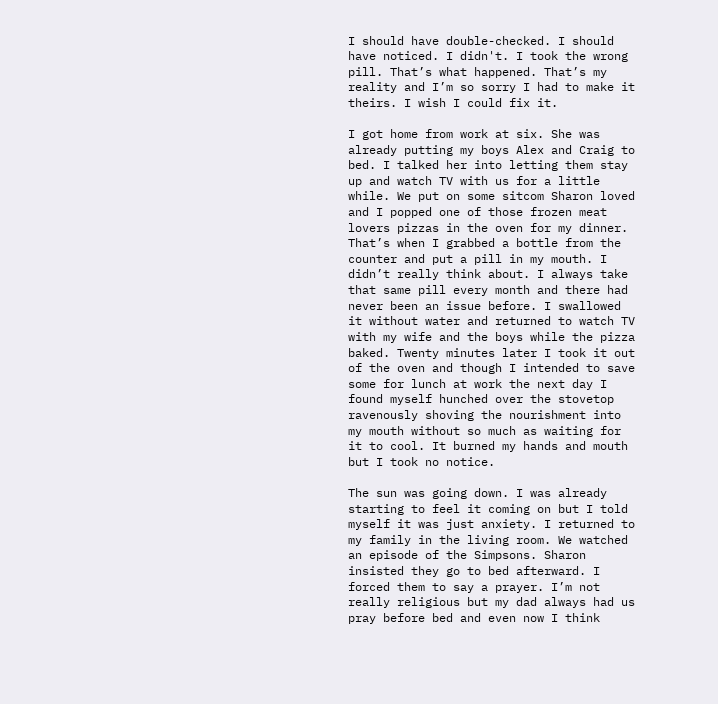I should have double-checked. I should have noticed. I didn't. I took the wrong pill. That’s what happened. That’s my reality and I’m so sorry I had to make it theirs. I wish I could fix it.

I got home from work at six. She was already putting my boys Alex and Craig to bed. I talked her into letting them stay up and watch TV with us for a little while. We put on some sitcom Sharon loved and I popped one of those frozen meat lovers pizzas in the oven for my dinner. That’s when I grabbed a bottle from the counter and put a pill in my mouth. I didn’t really think about. I always take that same pill every month and there had never been an issue before. I swallowed it without water and returned to watch TV with my wife and the boys while the pizza baked. Twenty minutes later I took it out of the oven and though I intended to save some for lunch at work the next day I found myself hunched over the stovetop ravenously shoving the nourishment into my mouth without so much as waiting for it to cool. It burned my hands and mouth but I took no notice.

The sun was going down. I was already starting to feel it coming on but I told myself it was just anxiety. I returned to my family in the living room. We watched an episode of the Simpsons. Sharon insisted they go to bed afterward. I forced them to say a prayer. I’m not really religious but my dad always had us pray before bed and even now I think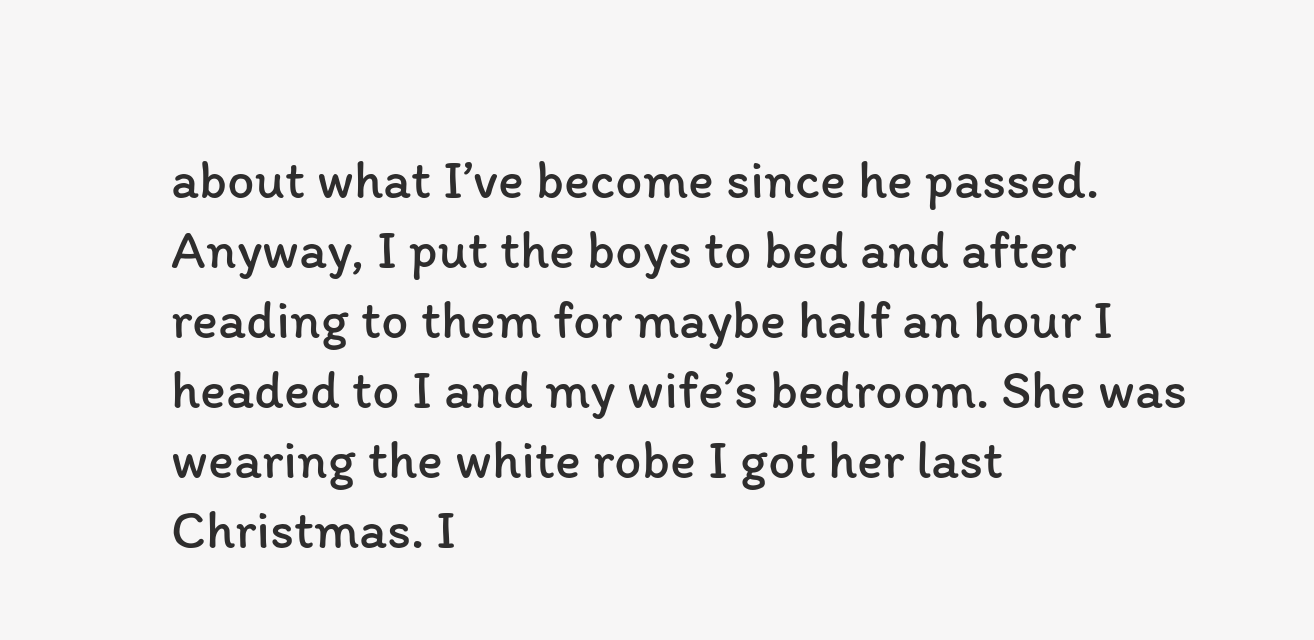about what I’ve become since he passed. Anyway, I put the boys to bed and after reading to them for maybe half an hour I headed to I and my wife’s bedroom. She was wearing the white robe I got her last Christmas. I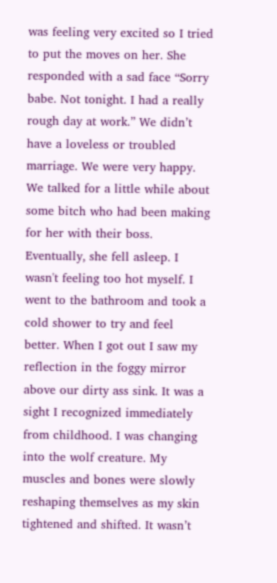was feeling very excited so I tried to put the moves on her. She responded with a sad face “Sorry babe. Not tonight. I had a really rough day at work.” We didn’t have a loveless or troubled marriage. We were very happy. We talked for a little while about some bitch who had been making for her with their boss. Eventually, she fell asleep. I wasn't feeling too hot myself. I went to the bathroom and took a cold shower to try and feel better. When I got out I saw my reflection in the foggy mirror above our dirty ass sink. It was a sight I recognized immediately from childhood. I was changing into the wolf creature. My muscles and bones were slowly reshaping themselves as my skin tightened and shifted. It wasn’t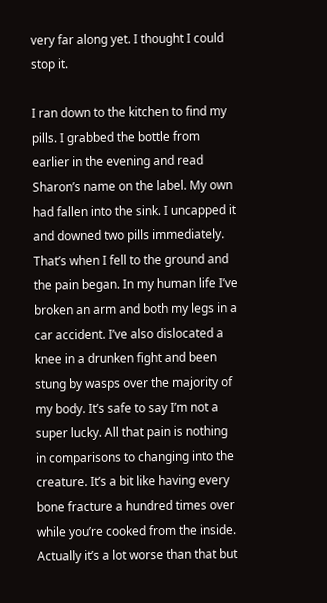very far along yet. I thought I could stop it.

I ran down to the kitchen to find my pills. I grabbed the bottle from earlier in the evening and read Sharon’s name on the label. My own had fallen into the sink. I uncapped it and downed two pills immediately. That’s when I fell to the ground and the pain began. In my human life I’ve broken an arm and both my legs in a car accident. I’ve also dislocated a knee in a drunken fight and been stung by wasps over the majority of my body. It’s safe to say I’m not a super lucky. All that pain is nothing in comparisons to changing into the creature. It’s a bit like having every bone fracture a hundred times over while you’re cooked from the inside. Actually it’s a lot worse than that but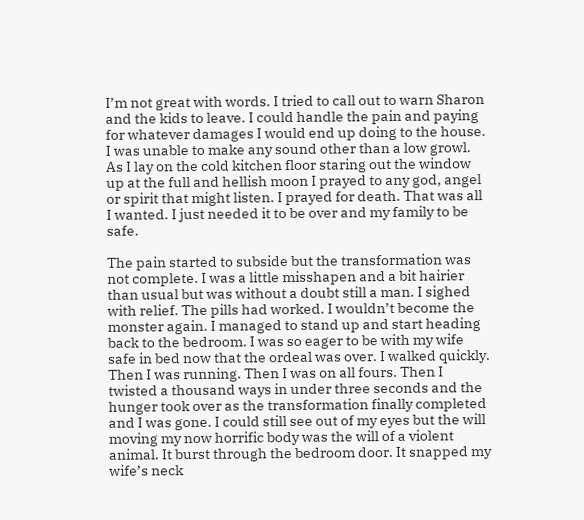I’m not great with words. I tried to call out to warn Sharon and the kids to leave. I could handle the pain and paying for whatever damages I would end up doing to the house. I was unable to make any sound other than a low growl. As I lay on the cold kitchen floor staring out the window up at the full and hellish moon I prayed to any god, angel or spirit that might listen. I prayed for death. That was all I wanted. I just needed it to be over and my family to be safe.

The pain started to subside but the transformation was not complete. I was a little misshapen and a bit hairier than usual but was without a doubt still a man. I sighed with relief. The pills had worked. I wouldn’t become the monster again. I managed to stand up and start heading back to the bedroom. I was so eager to be with my wife safe in bed now that the ordeal was over. I walked quickly. Then I was running. Then I was on all fours. Then I twisted a thousand ways in under three seconds and the hunger took over as the transformation finally completed and I was gone. I could still see out of my eyes but the will moving my now horrific body was the will of a violent animal. It burst through the bedroom door. It snapped my wife’s neck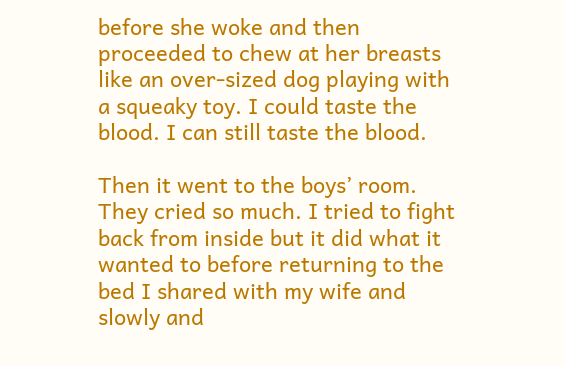before she woke and then proceeded to chew at her breasts like an over-sized dog playing with a squeaky toy. I could taste the blood. I can still taste the blood.

Then it went to the boys’ room. They cried so much. I tried to fight back from inside but it did what it wanted to before returning to the bed I shared with my wife and slowly and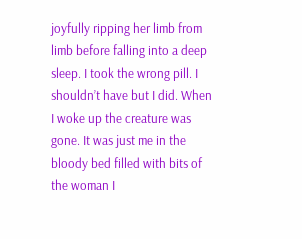joyfully ripping her limb from limb before falling into a deep sleep. I took the wrong pill. I shouldn’t have but I did. When I woke up the creature was gone. It was just me in the bloody bed filled with bits of the woman I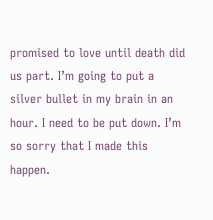promised to love until death did us part. I’m going to put a silver bullet in my brain in an hour. I need to be put down. I’m so sorry that I made this happen.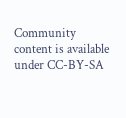Community content is available under CC-BY-SA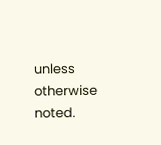unless otherwise noted.